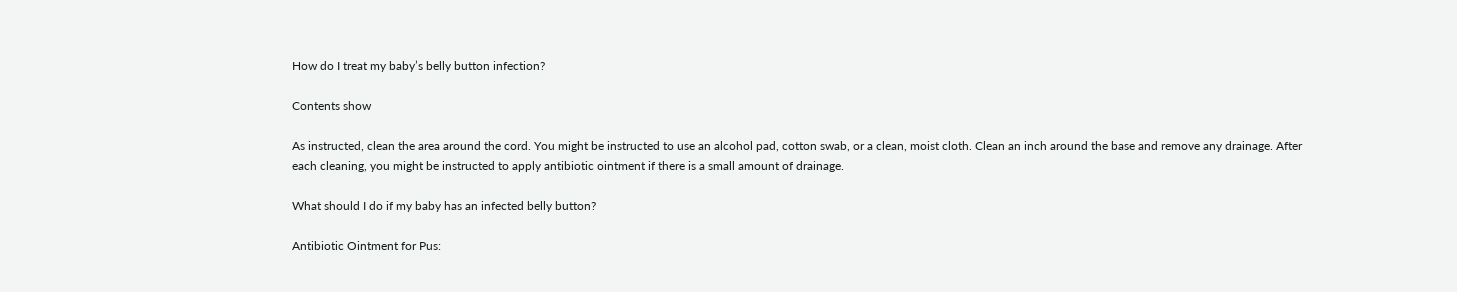How do I treat my baby’s belly button infection?

Contents show

As instructed, clean the area around the cord. You might be instructed to use an alcohol pad, cotton swab, or a clean, moist cloth. Clean an inch around the base and remove any drainage. After each cleaning, you might be instructed to apply antibiotic ointment if there is a small amount of drainage.

What should I do if my baby has an infected belly button?

Antibiotic Ointment for Pus: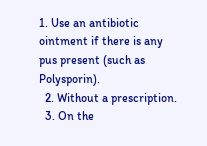1. Use an antibiotic ointment if there is any pus present (such as Polysporin).
  2. Without a prescription.
  3. On the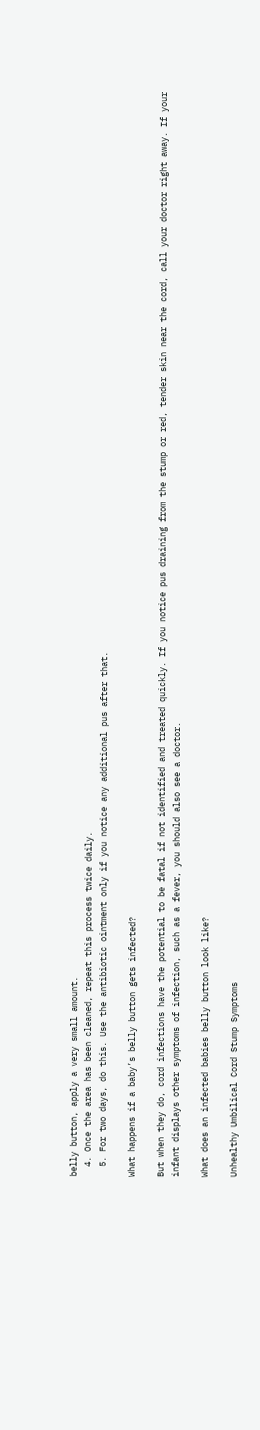belly button, apply a very small amount.
  4. Once the area has been cleaned, repeat this process twice daily.
  5. For two days, do this. Use the antibiotic ointment only if you notice any additional pus after that.

What happens if a baby’s belly button gets infected?

But when they do, cord infections have the potential to be fatal if not identified and treated quickly. If you notice pus draining from the stump or red, tender skin near the cord, call your doctor right away. If your infant displays other symptoms of infection, such as a fever, you should also see a doctor.

What does an infected babies belly button look like?

Unhealthy Umbilical Cord Stump Symptoms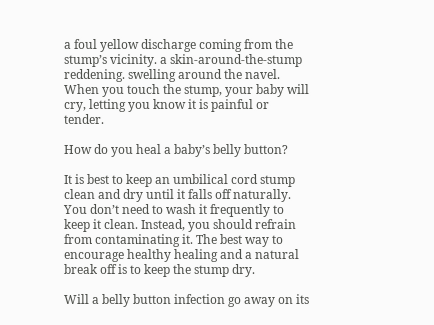a foul yellow discharge coming from the stump’s vicinity. a skin-around-the-stump reddening. swelling around the navel. When you touch the stump, your baby will cry, letting you know it is painful or tender.

How do you heal a baby’s belly button?

It is best to keep an umbilical cord stump clean and dry until it falls off naturally. You don’t need to wash it frequently to keep it clean. Instead, you should refrain from contaminating it. The best way to encourage healthy healing and a natural break off is to keep the stump dry.

Will a belly button infection go away on its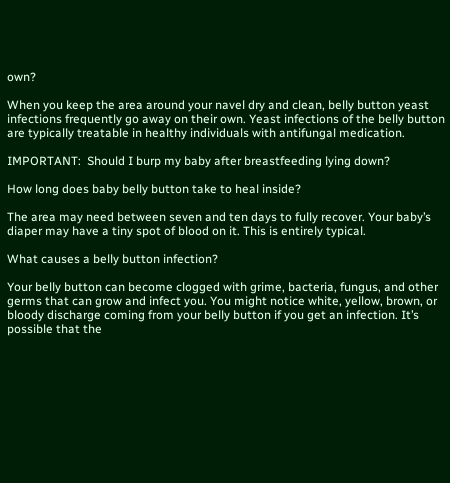own?

When you keep the area around your navel dry and clean, belly button yeast infections frequently go away on their own. Yeast infections of the belly button are typically treatable in healthy individuals with antifungal medication.

IMPORTANT:  Should I burp my baby after breastfeeding lying down?

How long does baby belly button take to heal inside?

The area may need between seven and ten days to fully recover. Your baby’s diaper may have a tiny spot of blood on it. This is entirely typical.

What causes a belly button infection?

Your belly button can become clogged with grime, bacteria, fungus, and other germs that can grow and infect you. You might notice white, yellow, brown, or bloody discharge coming from your belly button if you get an infection. It’s possible that the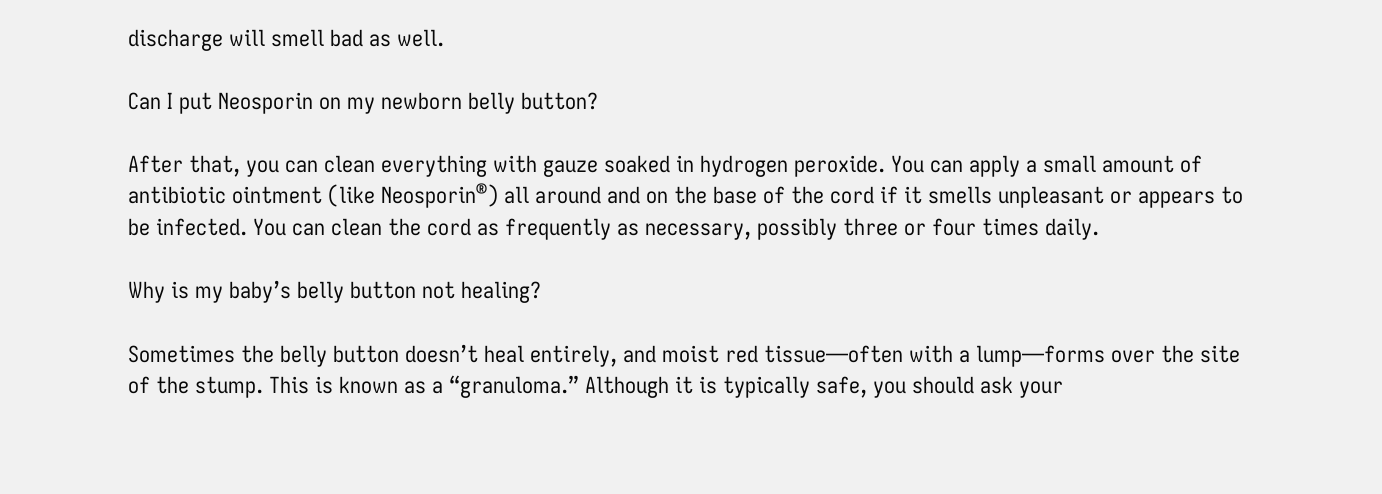discharge will smell bad as well.

Can I put Neosporin on my newborn belly button?

After that, you can clean everything with gauze soaked in hydrogen peroxide. You can apply a small amount of antibiotic ointment (like Neosporin®) all around and on the base of the cord if it smells unpleasant or appears to be infected. You can clean the cord as frequently as necessary, possibly three or four times daily.

Why is my baby’s belly button not healing?

Sometimes the belly button doesn’t heal entirely, and moist red tissue—often with a lump—forms over the site of the stump. This is known as a “granuloma.” Although it is typically safe, you should ask your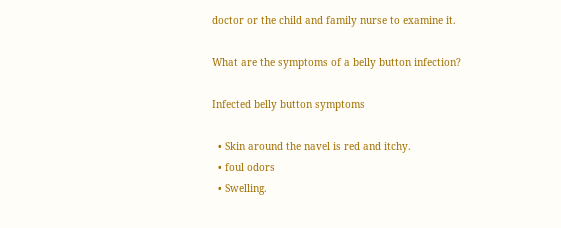doctor or the child and family nurse to examine it.

What are the symptoms of a belly button infection?

Infected belly button symptoms

  • Skin around the navel is red and itchy.
  • foul odors
  • Swelling.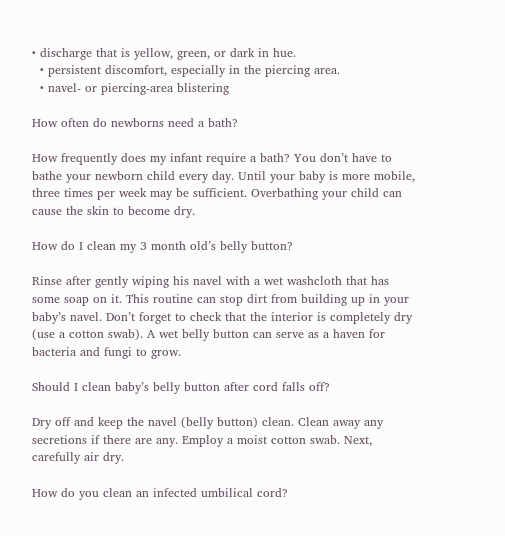• discharge that is yellow, green, or dark in hue.
  • persistent discomfort, especially in the piercing area.
  • navel- or piercing-area blistering

How often do newborns need a bath?

How frequently does my infant require a bath? You don’t have to bathe your newborn child every day. Until your baby is more mobile, three times per week may be sufficient. Overbathing your child can cause the skin to become dry.

How do I clean my 3 month old’s belly button?

Rinse after gently wiping his navel with a wet washcloth that has some soap on it. This routine can stop dirt from building up in your baby’s navel. Don’t forget to check that the interior is completely dry (use a cotton swab). A wet belly button can serve as a haven for bacteria and fungi to grow.

Should I clean baby’s belly button after cord falls off?

Dry off and keep the navel (belly button) clean. Clean away any secretions if there are any. Employ a moist cotton swab. Next, carefully air dry.

How do you clean an infected umbilical cord?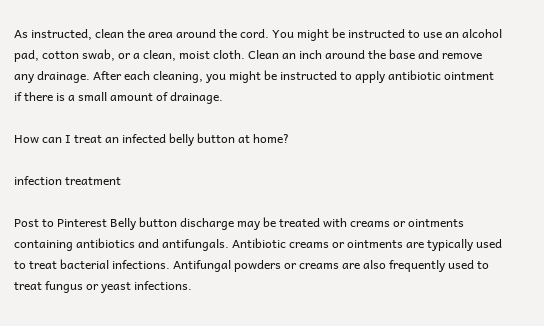As instructed, clean the area around the cord. You might be instructed to use an alcohol pad, cotton swab, or a clean, moist cloth. Clean an inch around the base and remove any drainage. After each cleaning, you might be instructed to apply antibiotic ointment if there is a small amount of drainage.

How can I treat an infected belly button at home?

infection treatment

Post to Pinterest Belly button discharge may be treated with creams or ointments containing antibiotics and antifungals. Antibiotic creams or ointments are typically used to treat bacterial infections. Antifungal powders or creams are also frequently used to treat fungus or yeast infections.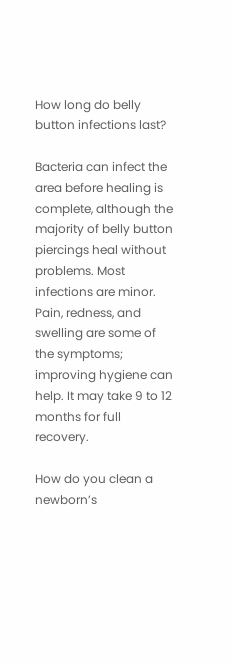How long do belly button infections last?

Bacteria can infect the area before healing is complete, although the majority of belly button piercings heal without problems. Most infections are minor. Pain, redness, and swelling are some of the symptoms; improving hygiene can help. It may take 9 to 12 months for full recovery.

How do you clean a newborn’s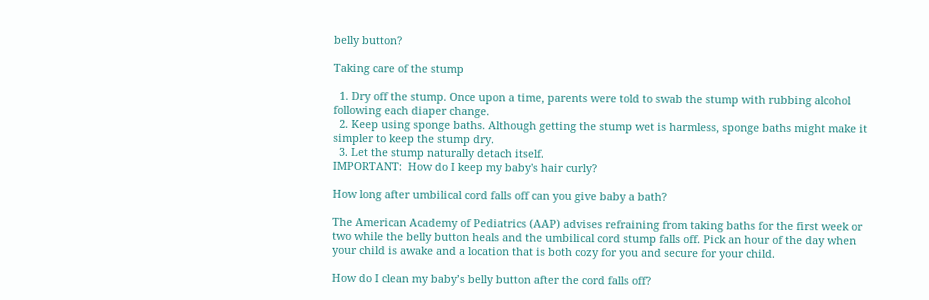belly button?

Taking care of the stump

  1. Dry off the stump. Once upon a time, parents were told to swab the stump with rubbing alcohol following each diaper change.
  2. Keep using sponge baths. Although getting the stump wet is harmless, sponge baths might make it simpler to keep the stump dry.
  3. Let the stump naturally detach itself.
IMPORTANT:  How do I keep my baby's hair curly?

How long after umbilical cord falls off can you give baby a bath?

The American Academy of Pediatrics (AAP) advises refraining from taking baths for the first week or two while the belly button heals and the umbilical cord stump falls off. Pick an hour of the day when your child is awake and a location that is both cozy for you and secure for your child.

How do I clean my baby’s belly button after the cord falls off?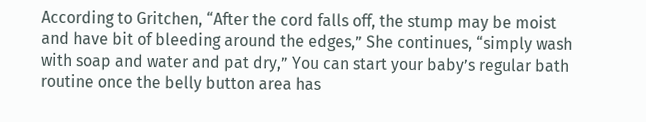According to Gritchen, “After the cord falls off, the stump may be moist and have bit of bleeding around the edges,” She continues, “simply wash with soap and water and pat dry,” You can start your baby’s regular bath routine once the belly button area has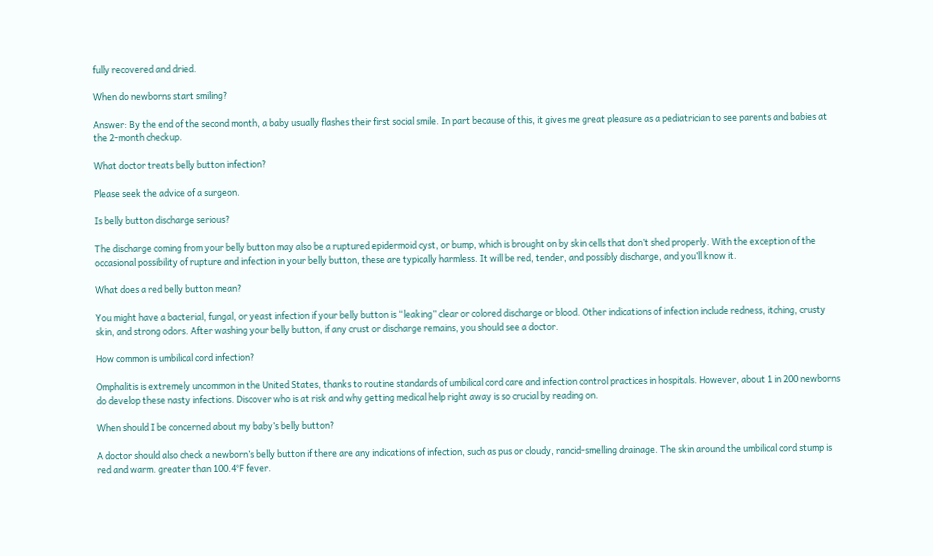fully recovered and dried.

When do newborns start smiling?

Answer: By the end of the second month, a baby usually flashes their first social smile. In part because of this, it gives me great pleasure as a pediatrician to see parents and babies at the 2-month checkup.

What doctor treats belly button infection?

Please seek the advice of a surgeon.

Is belly button discharge serious?

The discharge coming from your belly button may also be a ruptured epidermoid cyst, or bump, which is brought on by skin cells that don’t shed properly. With the exception of the occasional possibility of rupture and infection in your belly button, these are typically harmless. It will be red, tender, and possibly discharge, and you’ll know it.

What does a red belly button mean?

You might have a bacterial, fungal, or yeast infection if your belly button is “leaking” clear or colored discharge or blood. Other indications of infection include redness, itching, crusty skin, and strong odors. After washing your belly button, if any crust or discharge remains, you should see a doctor.

How common is umbilical cord infection?

Omphalitis is extremely uncommon in the United States, thanks to routine standards of umbilical cord care and infection control practices in hospitals. However, about 1 in 200 newborns do develop these nasty infections. Discover who is at risk and why getting medical help right away is so crucial by reading on.

When should I be concerned about my baby’s belly button?

A doctor should also check a newborn’s belly button if there are any indications of infection, such as pus or cloudy, rancid-smelling drainage. The skin around the umbilical cord stump is red and warm. greater than 100.4°F fever.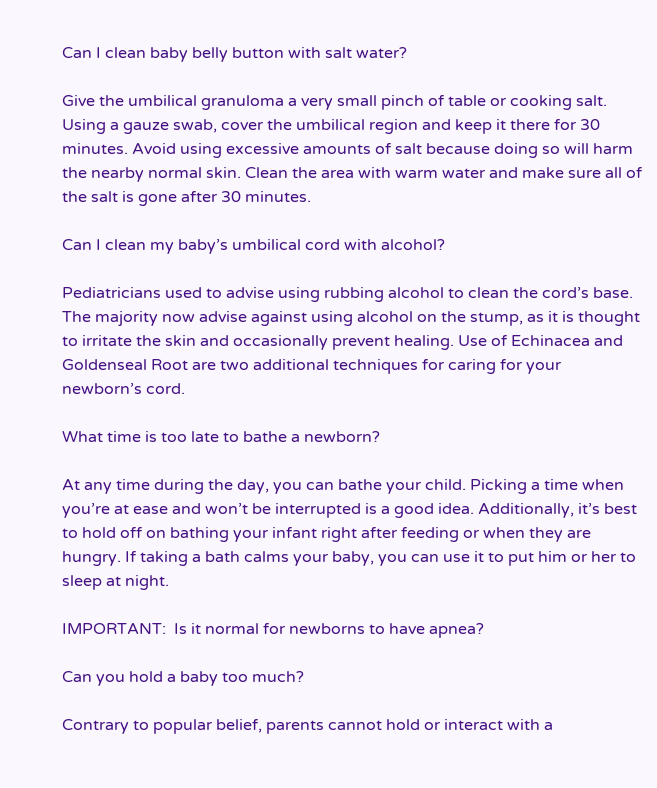Can I clean baby belly button with salt water?

Give the umbilical granuloma a very small pinch of table or cooking salt. Using a gauze swab, cover the umbilical region and keep it there for 30 minutes. Avoid using excessive amounts of salt because doing so will harm the nearby normal skin. Clean the area with warm water and make sure all of the salt is gone after 30 minutes.

Can I clean my baby’s umbilical cord with alcohol?

Pediatricians used to advise using rubbing alcohol to clean the cord’s base. The majority now advise against using alcohol on the stump, as it is thought to irritate the skin and occasionally prevent healing. Use of Echinacea and Goldenseal Root are two additional techniques for caring for your newborn’s cord.

What time is too late to bathe a newborn?

At any time during the day, you can bathe your child. Picking a time when you’re at ease and won’t be interrupted is a good idea. Additionally, it’s best to hold off on bathing your infant right after feeding or when they are hungry. If taking a bath calms your baby, you can use it to put him or her to sleep at night.

IMPORTANT:  Is it normal for newborns to have apnea?

Can you hold a baby too much?

Contrary to popular belief, parents cannot hold or interact with a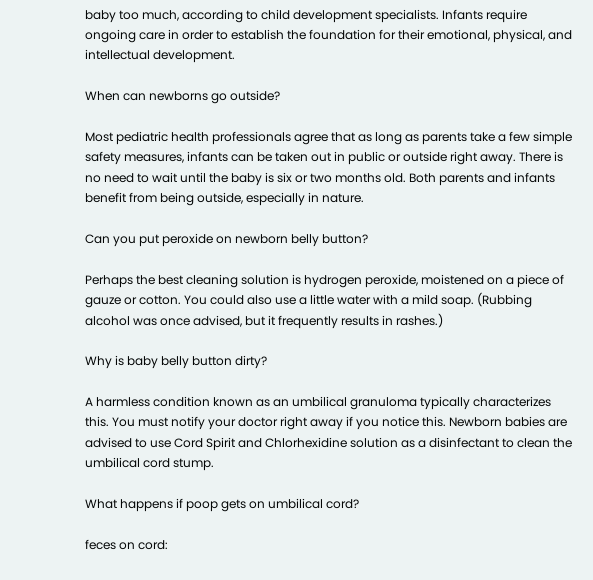baby too much, according to child development specialists. Infants require ongoing care in order to establish the foundation for their emotional, physical, and intellectual development.

When can newborns go outside?

Most pediatric health professionals agree that as long as parents take a few simple safety measures, infants can be taken out in public or outside right away. There is no need to wait until the baby is six or two months old. Both parents and infants benefit from being outside, especially in nature.

Can you put peroxide on newborn belly button?

Perhaps the best cleaning solution is hydrogen peroxide, moistened on a piece of gauze or cotton. You could also use a little water with a mild soap. (Rubbing alcohol was once advised, but it frequently results in rashes.)

Why is baby belly button dirty?

A harmless condition known as an umbilical granuloma typically characterizes this. You must notify your doctor right away if you notice this. Newborn babies are advised to use Cord Spirit and Chlorhexidine solution as a disinfectant to clean the umbilical cord stump.

What happens if poop gets on umbilical cord?

feces on cord: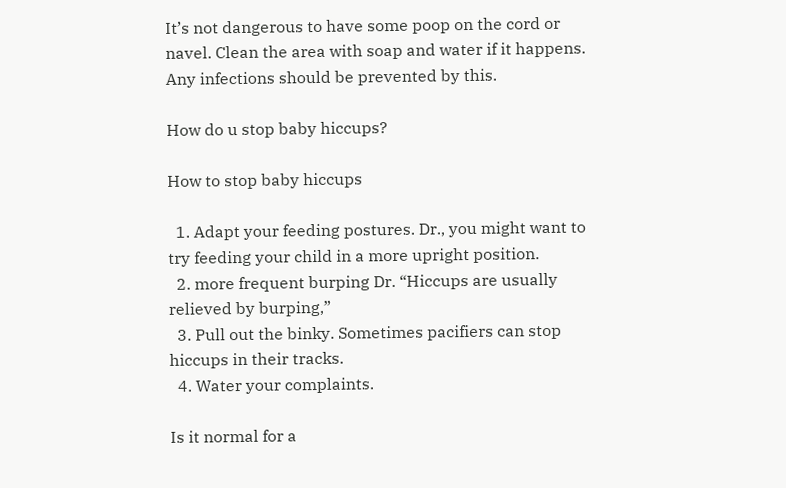It’s not dangerous to have some poop on the cord or navel. Clean the area with soap and water if it happens. Any infections should be prevented by this.

How do u stop baby hiccups?

How to stop baby hiccups

  1. Adapt your feeding postures. Dr., you might want to try feeding your child in a more upright position.
  2. more frequent burping Dr. “Hiccups are usually relieved by burping,”
  3. Pull out the binky. Sometimes pacifiers can stop hiccups in their tracks.
  4. Water your complaints.

Is it normal for a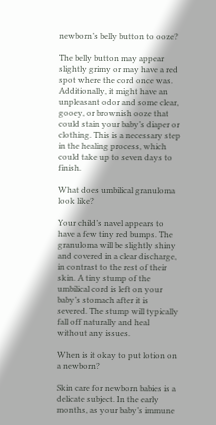newborn’s belly button to ooze?

The belly button may appear slightly grimy or may have a red spot where the cord once was. Additionally, it might have an unpleasant odor and some clear, gooey, or brownish ooze that could stain your baby’s diaper or clothing. This is a necessary step in the healing process, which could take up to seven days to finish.

What does umbilical granuloma look like?

Your child’s navel appears to have a few tiny red bumps. The granuloma will be slightly shiny and covered in a clear discharge, in contrast to the rest of their skin. A tiny stump of the umbilical cord is left on your baby’s stomach after it is severed. The stump will typically fall off naturally and heal without any issues.

When is it okay to put lotion on a newborn?

Skin care for newborn babies is a delicate subject. In the early months, as your baby’s immune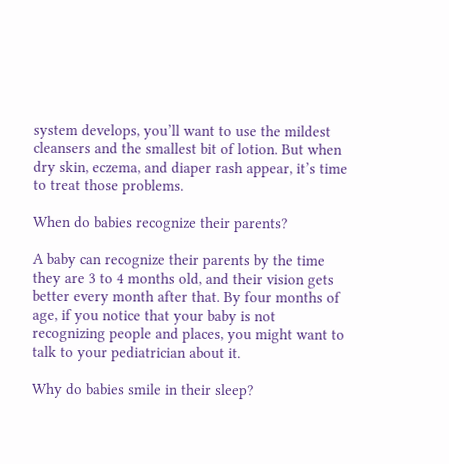system develops, you’ll want to use the mildest cleansers and the smallest bit of lotion. But when dry skin, eczema, and diaper rash appear, it’s time to treat those problems.

When do babies recognize their parents?

A baby can recognize their parents by the time they are 3 to 4 months old, and their vision gets better every month after that. By four months of age, if you notice that your baby is not recognizing people and places, you might want to talk to your pediatrician about it.

Why do babies smile in their sleep?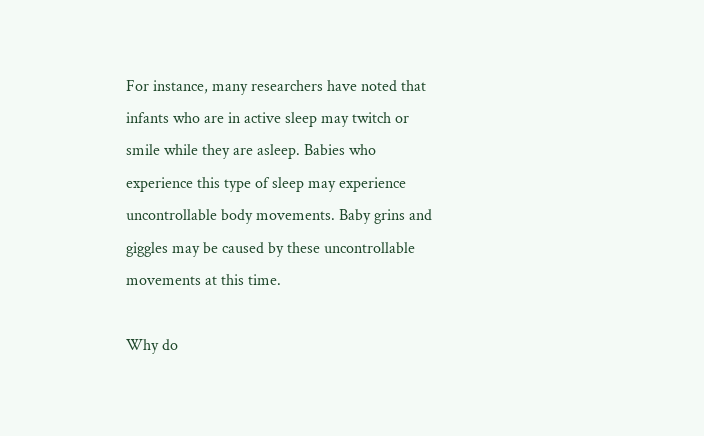For instance, many researchers have noted that infants who are in active sleep may twitch or smile while they are asleep. Babies who experience this type of sleep may experience uncontrollable body movements. Baby grins and giggles may be caused by these uncontrollable movements at this time.

Why do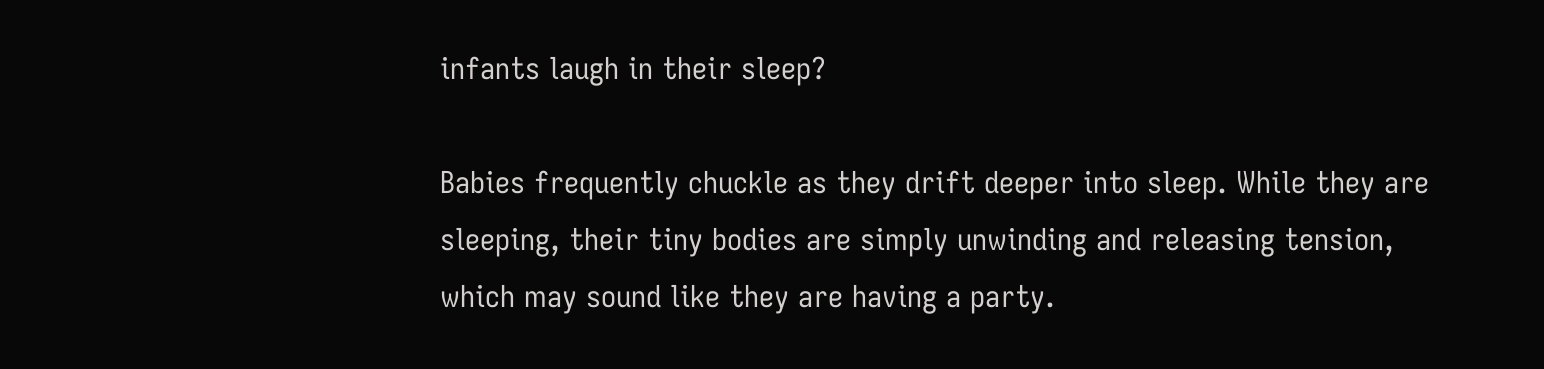infants laugh in their sleep?

Babies frequently chuckle as they drift deeper into sleep. While they are sleeping, their tiny bodies are simply unwinding and releasing tension, which may sound like they are having a party.